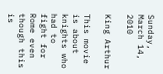Sunday, March 14, 2010

King Arthur

This movie is about knights who had to fight for Rome even though this is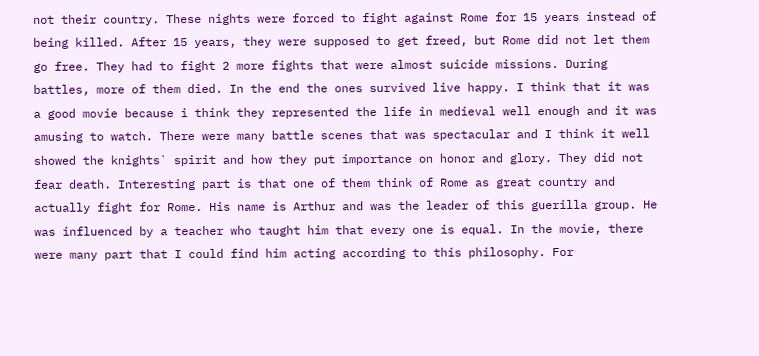not their country. These nights were forced to fight against Rome for 15 years instead of being killed. After 15 years, they were supposed to get freed, but Rome did not let them go free. They had to fight 2 more fights that were almost suicide missions. During battles, more of them died. In the end the ones survived live happy. I think that it was a good movie because i think they represented the life in medieval well enough and it was amusing to watch. There were many battle scenes that was spectacular and I think it well showed the knights` spirit and how they put importance on honor and glory. They did not fear death. Interesting part is that one of them think of Rome as great country and actually fight for Rome. His name is Arthur and was the leader of this guerilla group. He was influenced by a teacher who taught him that every one is equal. In the movie, there were many part that I could find him acting according to this philosophy. For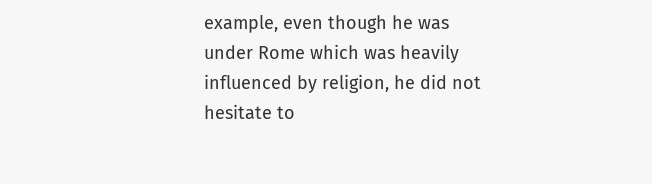example, even though he was under Rome which was heavily influenced by religion, he did not hesitate to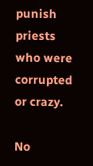punish priests who were corrupted or crazy.

No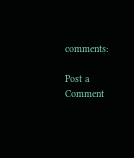comments:

Post a Comment